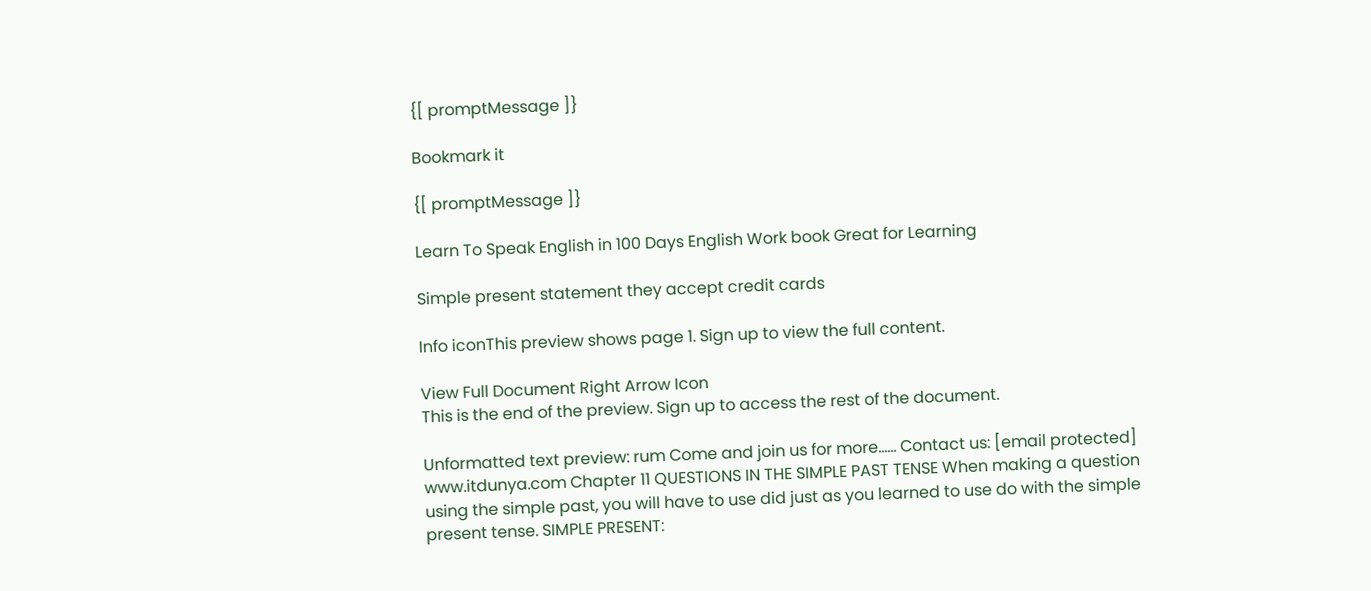{[ promptMessage ]}

Bookmark it

{[ promptMessage ]}

Learn To Speak English in 100 Days English Work book Great for Learning

Simple present statement they accept credit cards

Info iconThis preview shows page 1. Sign up to view the full content.

View Full Document Right Arrow Icon
This is the end of the preview. Sign up to access the rest of the document.

Unformatted text preview: rum Come and join us for more...... Contact us: [email protected] www.itdunya.com Chapter 11 QUESTIONS IN THE SIMPLE PAST TENSE When making a question using the simple past, you will have to use did just as you learned to use do with the simple present tense. SIMPLE PRESENT: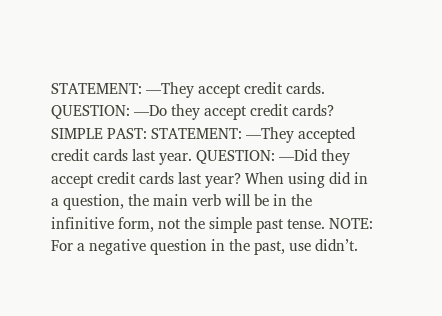STATEMENT: —They accept credit cards. QUESTION: —Do they accept credit cards? SIMPLE PAST: STATEMENT: —They accepted credit cards last year. QUESTION: —Did they accept credit cards last year? When using did in a question, the main verb will be in the infinitive form, not the simple past tense. NOTE: For a negative question in the past, use didn’t.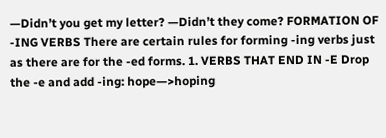—Didn’t you get my letter? —Didn’t they come? FORMATION OF -ING VERBS There are certain rules for forming -ing verbs just as there are for the -ed forms. 1. VERBS THAT END IN -E Drop the -e and add -ing: hope—>hoping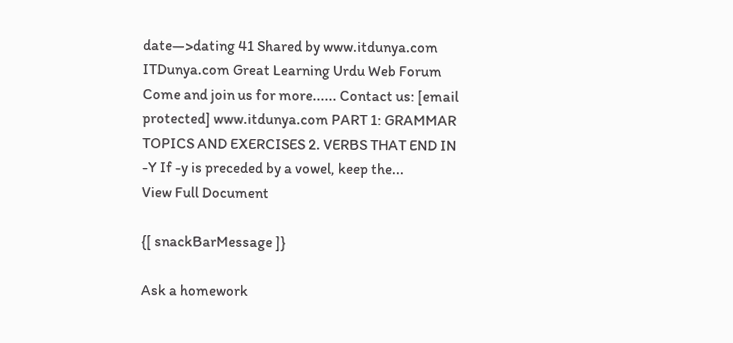date—>dating 41 Shared by www.itdunya.com ITDunya.com Great Learning Urdu Web Forum Come and join us for more...... Contact us: [email protected] www.itdunya.com PART 1: GRAMMAR TOPICS AND EXERCISES 2. VERBS THAT END IN -Y If -y is preceded by a vowel, keep the...
View Full Document

{[ snackBarMessage ]}

Ask a homework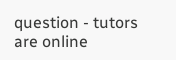question - tutors are online